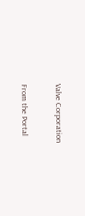Valve Corporation

From the Portal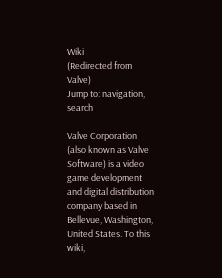Wiki
(Redirected from Valve)
Jump to: navigation, search

Valve Corporation (also known as Valve Software) is a video game development and digital distribution company based in Bellevue, Washington, United States. To this wiki,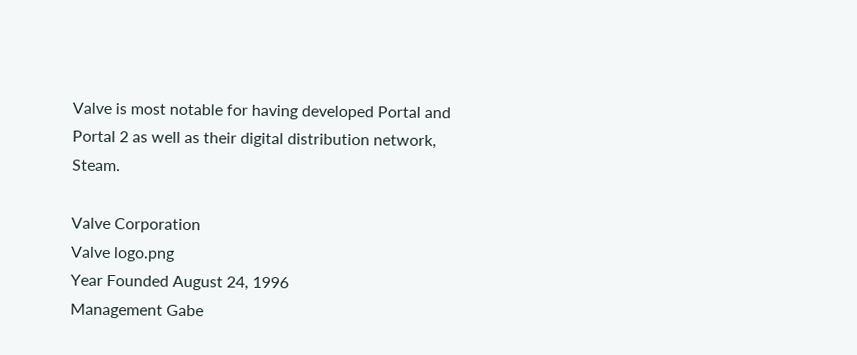Valve is most notable for having developed Portal and Portal 2 as well as their digital distribution network, Steam.

Valve Corporation
Valve logo.png
Year Founded August 24, 1996
Management Gabe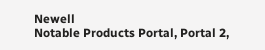Newell
Notable Products Portal, Portal 2,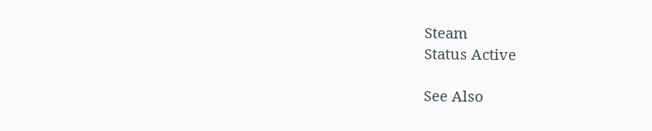Steam
Status Active

See Also